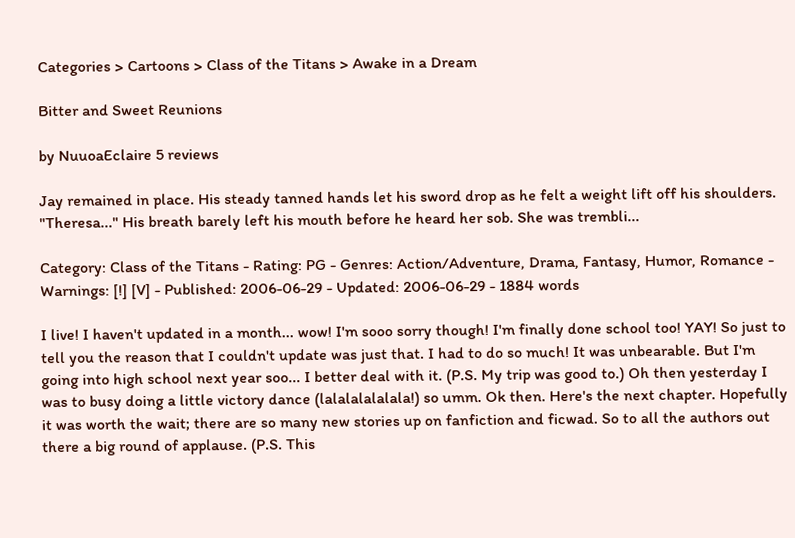Categories > Cartoons > Class of the Titans > Awake in a Dream

Bitter and Sweet Reunions

by NuuoaEclaire 5 reviews

Jay remained in place. His steady tanned hands let his sword drop as he felt a weight lift off his shoulders. "Theresa..." His breath barely left his mouth before he heard her sob. She was trembli...

Category: Class of the Titans - Rating: PG - Genres: Action/Adventure, Drama, Fantasy, Humor, Romance - Warnings: [!] [V] - Published: 2006-06-29 - Updated: 2006-06-29 - 1884 words

I live! I haven't updated in a month... wow! I'm sooo sorry though! I'm finally done school too! YAY! So just to tell you the reason that I couldn't update was just that. I had to do so much! It was unbearable. But I'm going into high school next year soo... I better deal with it. (P.S. My trip was good to.) Oh then yesterday I was to busy doing a little victory dance (lalalalalalala!) so umm. Ok then. Here's the next chapter. Hopefully it was worth the wait; there are so many new stories up on fanfiction and ficwad. So to all the authors out there a big round of applause. (P.S. This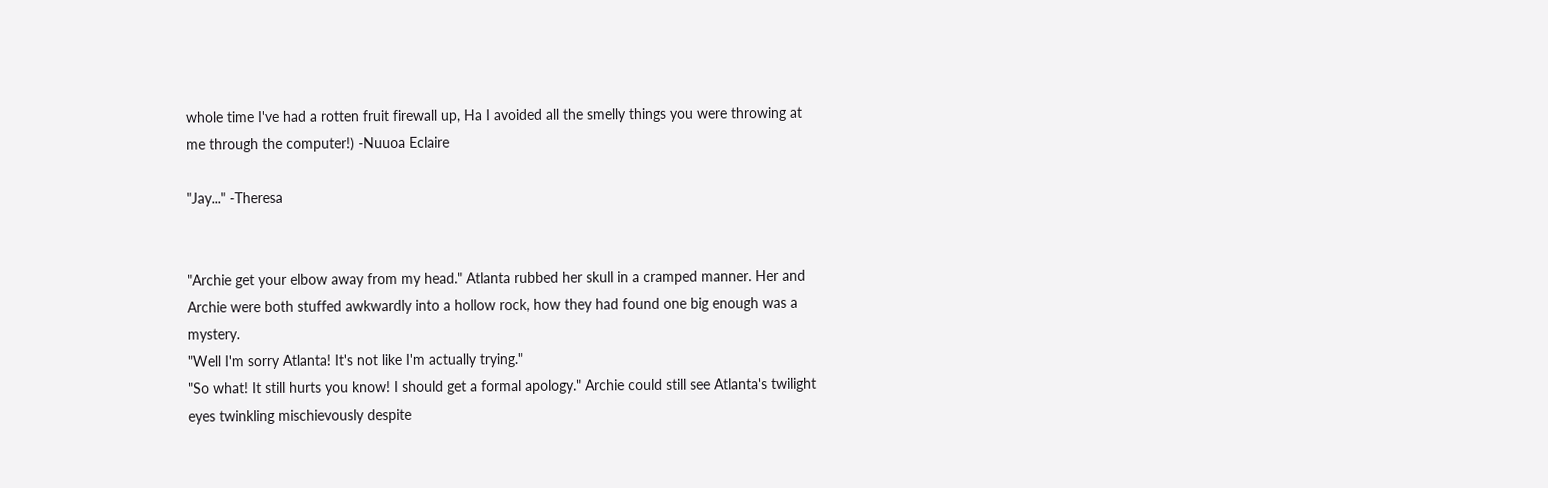whole time I've had a rotten fruit firewall up, Ha I avoided all the smelly things you were throwing at me through the computer!) -Nuuoa Eclaire

"Jay..." -Theresa


"Archie get your elbow away from my head." Atlanta rubbed her skull in a cramped manner. Her and Archie were both stuffed awkwardly into a hollow rock, how they had found one big enough was a mystery.
"Well I'm sorry Atlanta! It's not like I'm actually trying."
"So what! It still hurts you know! I should get a formal apology." Archie could still see Atlanta's twilight eyes twinkling mischievously despite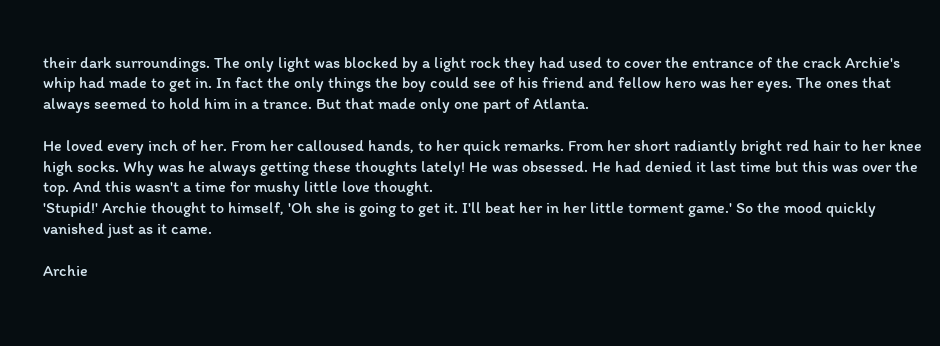their dark surroundings. The only light was blocked by a light rock they had used to cover the entrance of the crack Archie's whip had made to get in. In fact the only things the boy could see of his friend and fellow hero was her eyes. The ones that always seemed to hold him in a trance. But that made only one part of Atlanta.

He loved every inch of her. From her calloused hands, to her quick remarks. From her short radiantly bright red hair to her knee high socks. Why was he always getting these thoughts lately! He was obsessed. He had denied it last time but this was over the top. And this wasn't a time for mushy little love thought.
'Stupid!' Archie thought to himself, 'Oh she is going to get it. I'll beat her in her little torment game.' So the mood quickly vanished just as it came.

Archie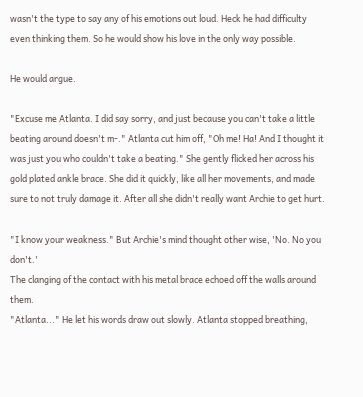wasn't the type to say any of his emotions out loud. Heck he had difficulty even thinking them. So he would show his love in the only way possible.

He would argue.

"Excuse me Atlanta. I did say sorry, and just because you can't take a little beating around doesn't m-." Atlanta cut him off, "Oh me! Ha! And I thought it was just you who couldn't take a beating." She gently flicked her across his gold plated ankle brace. She did it quickly, like all her movements, and made sure to not truly damage it. After all she didn't really want Archie to get hurt.

"I know your weakness." But Archie's mind thought other wise, 'No. No you don't.'
The clanging of the contact with his metal brace echoed off the walls around them.
"Atlanta..." He let his words draw out slowly. Atlanta stopped breathing,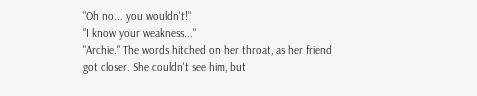"Oh no... you wouldn't!"
"I know your weakness..."
"Archie." The words hitched on her throat, as her friend got closer. She couldn't see him, but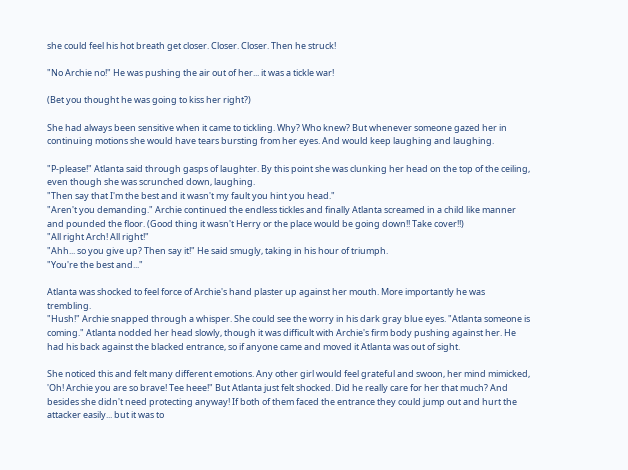she could feel his hot breath get closer. Closer. Closer. Then he struck!

"No Archie no!" He was pushing the air out of her... it was a tickle war!

(Bet you thought he was going to kiss her right?)

She had always been sensitive when it came to tickling. Why? Who knew? But whenever someone gazed her in continuing motions she would have tears bursting from her eyes. And would keep laughing and laughing.

"P-please!" Atlanta said through gasps of laughter. By this point she was clunking her head on the top of the ceiling, even though she was scrunched down, laughing.
"Then say that I'm the best and it wasn't my fault you hint you head."
"Aren't you demanding." Archie continued the endless tickles and finally Atlanta screamed in a child like manner and pounded the floor. (Good thing it wasn't Herry or the place would be going down!! Take cover!!)
"All right Arch! All right!"
"Ahh... so you give up? Then say it!" He said smugly, taking in his hour of triumph.
"You're the best and..."

Atlanta was shocked to feel force of Archie's hand plaster up against her mouth. More importantly he was trembling.
"Hush!" Archie snapped through a whisper. She could see the worry in his dark gray blue eyes. "Atlanta someone is coming." Atlanta nodded her head slowly, though it was difficult with Archie's firm body pushing against her. He had his back against the blacked entrance, so if anyone came and moved it Atlanta was out of sight.

She noticed this and felt many different emotions. Any other girl would feel grateful and swoon, her mind mimicked, 'Oh! Archie you are so brave! Tee heee!" But Atlanta just felt shocked. Did he really care for her that much? And besides she didn't need protecting anyway! If both of them faced the entrance they could jump out and hurt the attacker easily... but it was to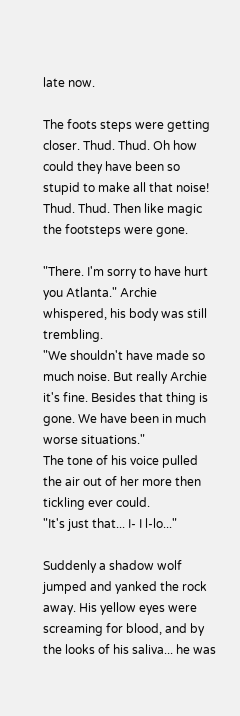late now.

The foots steps were getting closer. Thud. Thud. Oh how could they have been so stupid to make all that noise! Thud. Thud. Then like magic the footsteps were gone.

"There. I'm sorry to have hurt you Atlanta." Archie whispered, his body was still trembling.
"We shouldn't have made so much noise. But really Archie it's fine. Besides that thing is gone. We have been in much worse situations."
The tone of his voice pulled the air out of her more then tickling ever could.
"It's just that... I- I l-lo..."

Suddenly a shadow wolf jumped and yanked the rock away. His yellow eyes were screaming for blood, and by the looks of his saliva... he was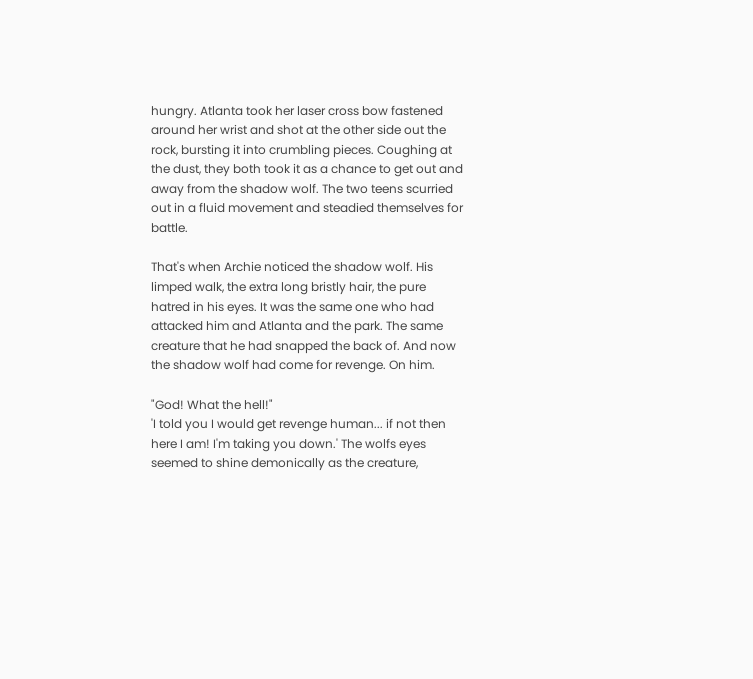hungry. Atlanta took her laser cross bow fastened around her wrist and shot at the other side out the rock, bursting it into crumbling pieces. Coughing at the dust, they both took it as a chance to get out and away from the shadow wolf. The two teens scurried out in a fluid movement and steadied themselves for battle.

That's when Archie noticed the shadow wolf. His limped walk, the extra long bristly hair, the pure hatred in his eyes. It was the same one who had attacked him and Atlanta and the park. The same creature that he had snapped the back of. And now the shadow wolf had come for revenge. On him.

"God! What the hell!"
'I told you I would get revenge human... if not then here I am! I'm taking you down.' The wolfs eyes seemed to shine demonically as the creature,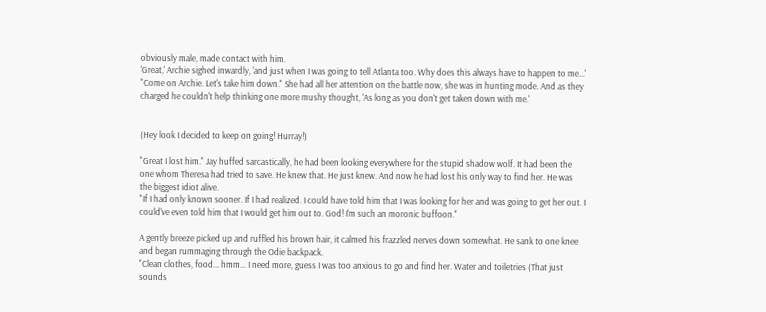obviously male, made contact with him.
'Great,' Archie sighed inwardly, 'and just when I was going to tell Atlanta too. Why does this always have to happen to me...'
"Come on Archie. Let's take him down." She had all her attention on the battle now, she was in hunting mode. And as they charged he couldn't help thinking one more mushy thought, 'As long as you don't get taken down with me.'


(Hey look I decided to keep on going! Hurray!)

"Great I lost him." Jay huffed sarcastically, he had been looking everywhere for the stupid shadow wolf. It had been the one whom Theresa had tried to save. He knew that. He just knew. And now he had lost his only way to find her. He was the biggest idiot alive.
"If I had only known sooner. If I had realized. I could have told him that I was looking for her and was going to get her out. I could've even told him that I would get him out to. God! I'm such an moronic buffoon."

A gently breeze picked up and ruffled his brown hair, it calmed his frazzled nerves down somewhat. He sank to one knee and began rummaging through the Odie backpack.
"Clean clothes, food... hmm... I need more, guess I was too anxious to go and find her. Water and toiletries (That just sounds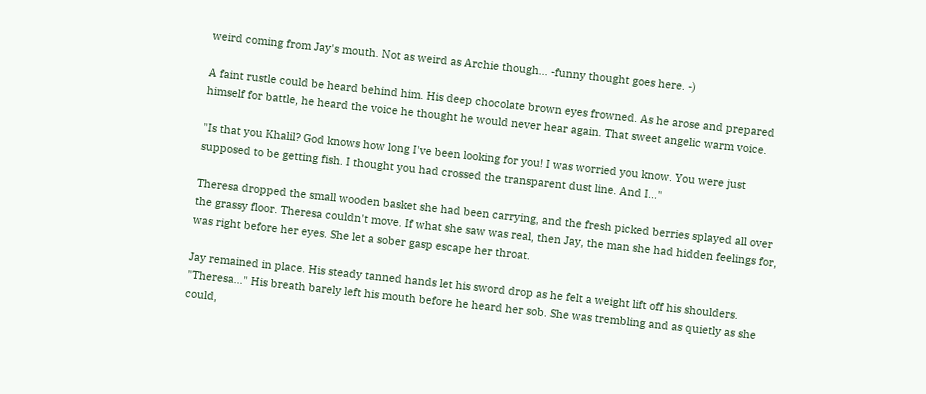weird coming from Jay's mouth. Not as weird as Archie though... -funny thought goes here. -)

A faint rustle could be heard behind him. His deep chocolate brown eyes frowned. As he arose and prepared himself for battle, he heard the voice he thought he would never hear again. That sweet angelic warm voice.

"Is that you Khalil? God knows how long I've been looking for you! I was worried you know. You were just supposed to be getting fish. I thought you had crossed the transparent dust line. And I..."

Theresa dropped the small wooden basket she had been carrying, and the fresh picked berries splayed all over the grassy floor. Theresa couldn't move. If what she saw was real, then Jay, the man she had hidden feelings for, was right before her eyes. She let a sober gasp escape her throat.

Jay remained in place. His steady tanned hands let his sword drop as he felt a weight lift off his shoulders.
"Theresa..." His breath barely left his mouth before he heard her sob. She was trembling and as quietly as she could,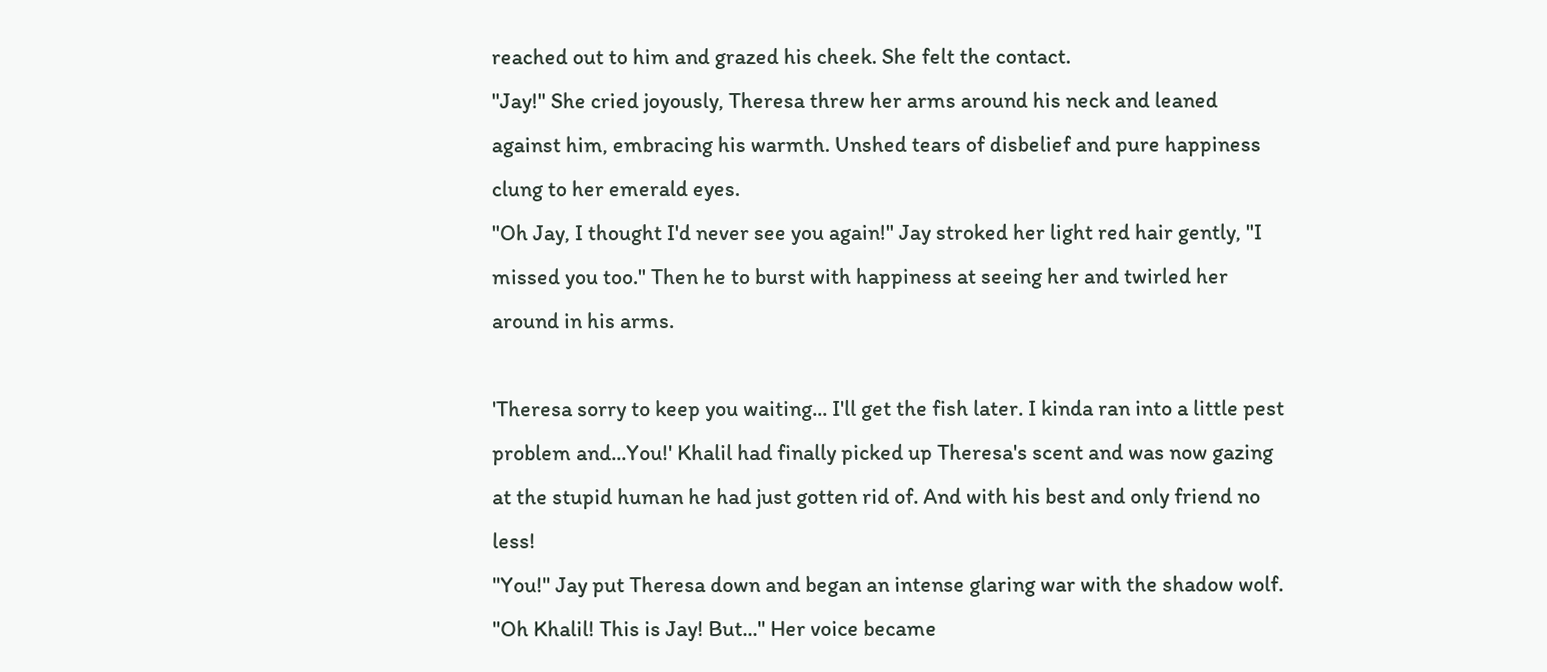reached out to him and grazed his cheek. She felt the contact.
"Jay!" She cried joyously, Theresa threw her arms around his neck and leaned against him, embracing his warmth. Unshed tears of disbelief and pure happiness clung to her emerald eyes.
"Oh Jay, I thought I'd never see you again!" Jay stroked her light red hair gently, "I missed you too." Then he to burst with happiness at seeing her and twirled her around in his arms.

'Theresa sorry to keep you waiting... I'll get the fish later. I kinda ran into a little pest problem and...You!' Khalil had finally picked up Theresa's scent and was now gazing at the stupid human he had just gotten rid of. And with his best and only friend no less!
"You!" Jay put Theresa down and began an intense glaring war with the shadow wolf.
"Oh Khalil! This is Jay! But..." Her voice became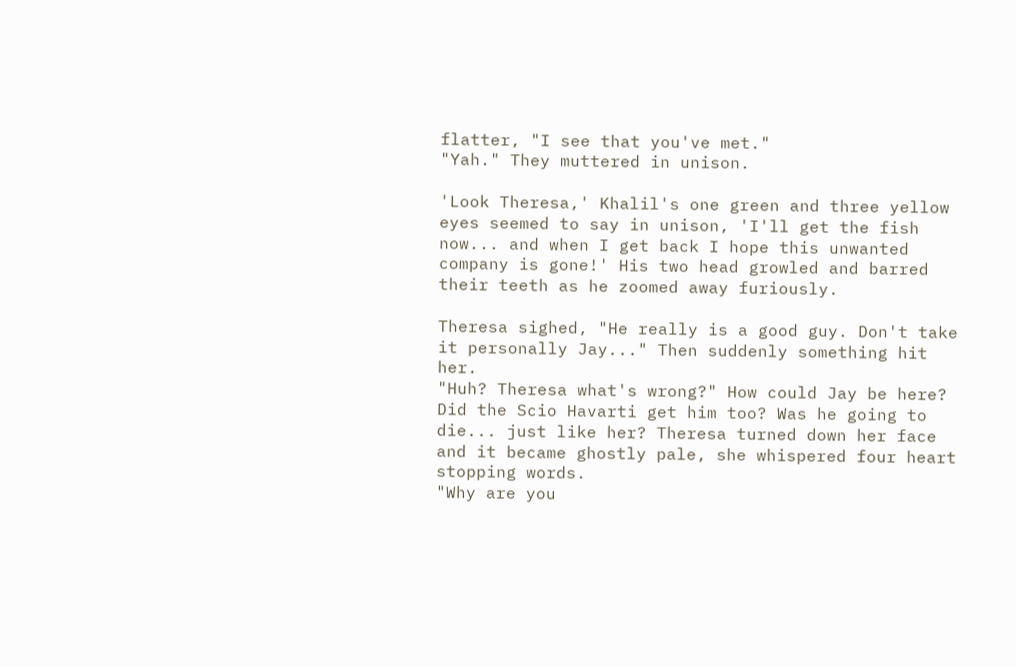flatter, "I see that you've met."
"Yah." They muttered in unison.

'Look Theresa,' Khalil's one green and three yellow eyes seemed to say in unison, 'I'll get the fish now... and when I get back I hope this unwanted company is gone!' His two head growled and barred their teeth as he zoomed away furiously.

Theresa sighed, "He really is a good guy. Don't take it personally Jay..." Then suddenly something hit her.
"Huh? Theresa what's wrong?" How could Jay be here? Did the Scio Havarti get him too? Was he going to die... just like her? Theresa turned down her face and it became ghostly pale, she whispered four heart stopping words.
"Why are you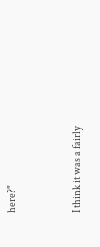here?"


I think it was a fairly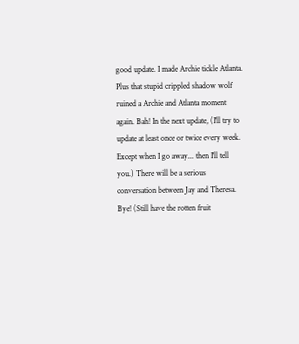good update. I made Archie tickle Atlanta. Plus that stupid crippled shadow wolf ruined a Archie and Atlanta moment again. Bah! In the next update, (I'll try to update at least once or twice every week. Except when I go away... then I'll tell you.) There will be a serious conversation between Jay and Theresa. Bye! (Still have the rotten fruit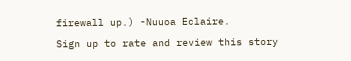firewall up.) -Nuuoa Eclaire.
Sign up to rate and review this story